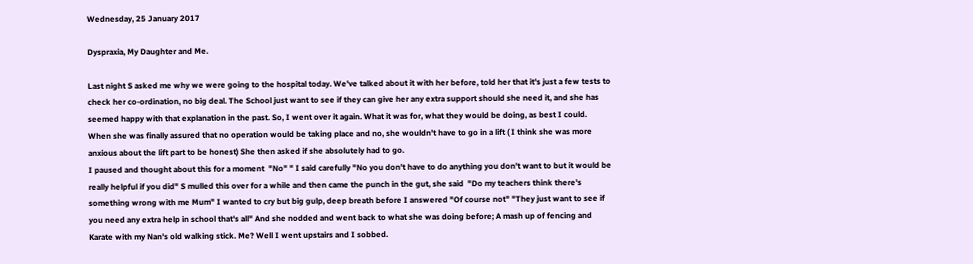Wednesday, 25 January 2017

Dyspraxia, My Daughter and Me.

Last night S asked me why we were going to the hospital today. We've talked about it with her before, told her that it's just a few tests to check her co-ordination, no big deal. The School just want to see if they can give her any extra support should she need it, and she has seemed happy with that explanation in the past. So, I went over it again. What it was for, what they would be doing, as best I could.
When she was finally assured that no operation would be taking place and no, she wouldn't have to go in a lift ( I think she was more anxious about the lift part to be honest) She then asked if she absolutely had to go.
I paused and thought about this for a moment  "No" " I said carefully "No you don't have to do anything you don't want to but it would be really helpful if you did" S mulled this over for a while and then came the punch in the gut, she said  "Do my teachers think there's something wrong with me Mum" I wanted to cry but big gulp, deep breath before I answered "Of course not" "They just want to see if you need any extra help in school that's all" And she nodded and went back to what she was doing before; A mash up of fencing and Karate with my Nan's old walking stick. Me? Well I went upstairs and I sobbed.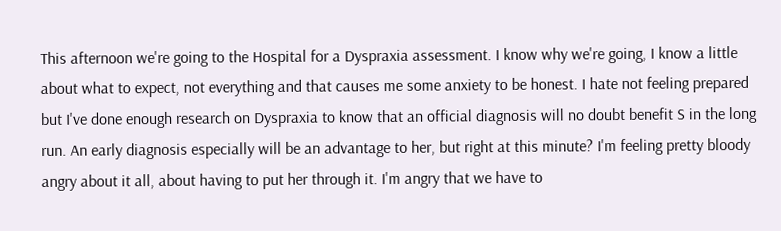This afternoon we're going to the Hospital for a Dyspraxia assessment. I know why we're going, I know a little about what to expect, not everything and that causes me some anxiety to be honest. I hate not feeling prepared but I've done enough research on Dyspraxia to know that an official diagnosis will no doubt benefit S in the long run. An early diagnosis especially will be an advantage to her, but right at this minute? I'm feeling pretty bloody angry about it all, about having to put her through it. I'm angry that we have to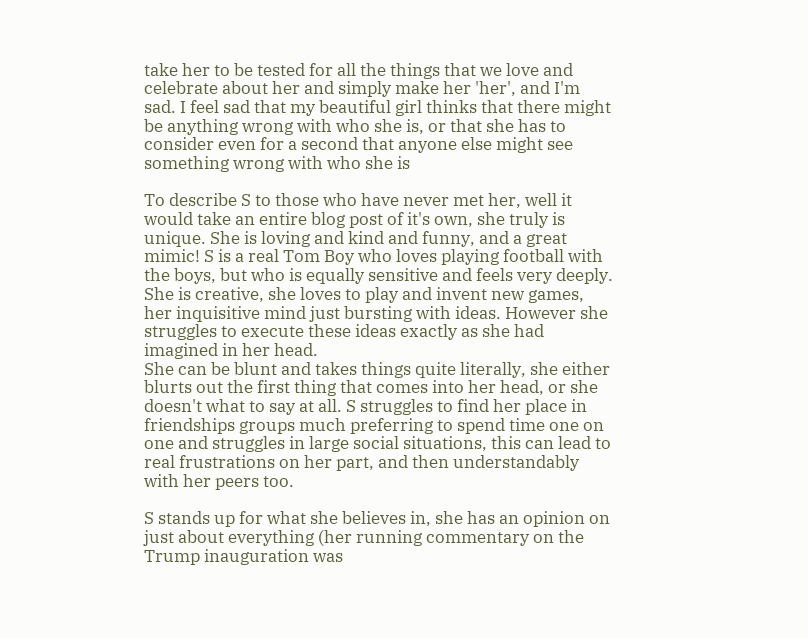take her to be tested for all the things that we love and celebrate about her and simply make her 'her', and I'm sad. I feel sad that my beautiful girl thinks that there might be anything wrong with who she is, or that she has to consider even for a second that anyone else might see something wrong with who she is

To describe S to those who have never met her, well it would take an entire blog post of it's own, she truly is unique. She is loving and kind and funny, and a great mimic! S is a real Tom Boy who loves playing football with the boys, but who is equally sensitive and feels very deeply. She is creative, she loves to play and invent new games, her inquisitive mind just bursting with ideas. However she struggles to execute these ideas exactly as she had imagined in her head.
She can be blunt and takes things quite literally, she either blurts out the first thing that comes into her head, or she doesn't what to say at all. S struggles to find her place in friendships groups much preferring to spend time one on one and struggles in large social situations, this can lead to real frustrations on her part, and then understandably with her peers too.

S stands up for what she believes in, she has an opinion on just about everything (her running commentary on the Trump inauguration was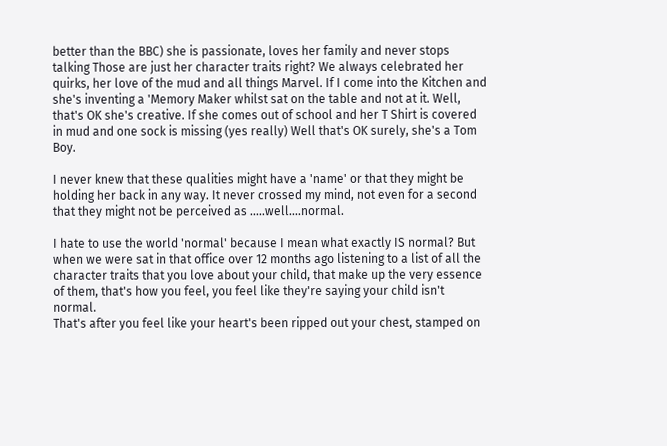better than the BBC) she is passionate, loves her family and never stops talking Those are just her character traits right? We always celebrated her quirks, her love of the mud and all things Marvel. If I come into the Kitchen and she's inventing a 'Memory Maker whilst sat on the table and not at it. Well, that's OK she's creative. If she comes out of school and her T Shirt is covered in mud and one sock is missing (yes really) Well that's OK surely, she's a Tom Boy.

I never knew that these qualities might have a 'name' or that they might be holding her back in any way. It never crossed my mind, not even for a second that they might not be perceived as .....well....normal.

I hate to use the world 'normal' because I mean what exactly IS normal? But when we were sat in that office over 12 months ago listening to a list of all the character traits that you love about your child, that make up the very essence of them, that's how you feel, you feel like they're saying your child isn't normal.
That's after you feel like your heart's been ripped out your chest, stamped on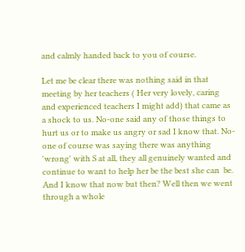and calmly handed back to you of course.

Let me be clear there was nothing said in that meeting by her teachers ( Her very lovely, caring and experienced teachers I might add) that came as a shock to us. No-one said any of those things to hurt us or to make us angry or sad I know that. No-one of course was saying there was anything 'wrong' with S at all, they all genuinely wanted and continue to want to help her be the best she can  be.
And I know that now but then? Well then we went through a whole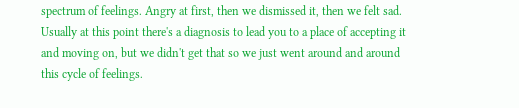spectrum of feelings. Angry at first, then we dismissed it, then we felt sad. Usually at this point there's a diagnosis to lead you to a place of accepting it and moving on, but we didn't get that so we just went around and around this cycle of feelings.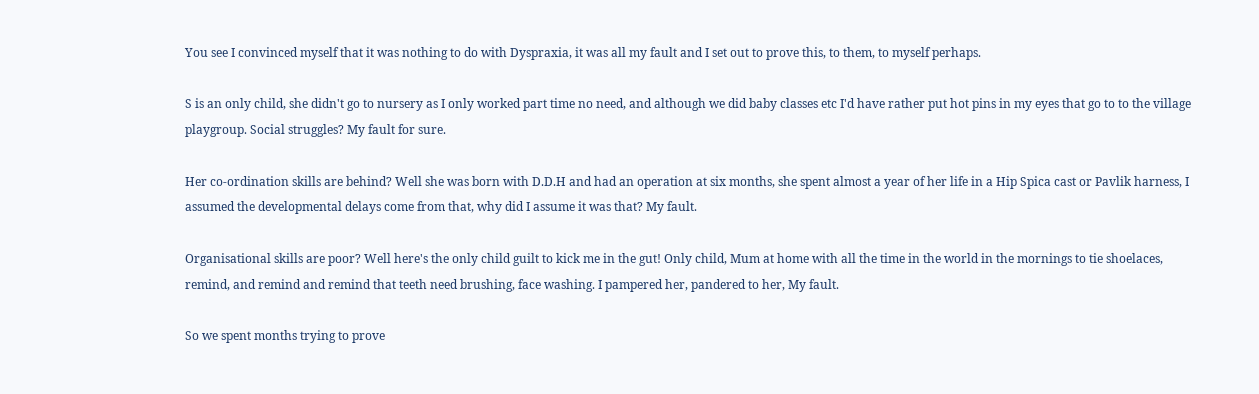You see I convinced myself that it was nothing to do with Dyspraxia, it was all my fault and I set out to prove this, to them, to myself perhaps.

S is an only child, she didn't go to nursery as I only worked part time no need, and although we did baby classes etc I'd have rather put hot pins in my eyes that go to to the village playgroup. Social struggles? My fault for sure.

Her co-ordination skills are behind? Well she was born with D.D.H and had an operation at six months, she spent almost a year of her life in a Hip Spica cast or Pavlik harness, I assumed the developmental delays come from that, why did I assume it was that? My fault.

Organisational skills are poor? Well here's the only child guilt to kick me in the gut! Only child, Mum at home with all the time in the world in the mornings to tie shoelaces, remind, and remind and remind that teeth need brushing, face washing. I pampered her, pandered to her, My fault.

So we spent months trying to prove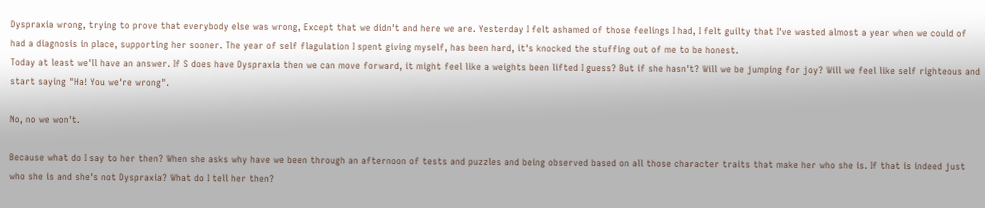Dyspraxia wrong, trying to prove that everybody else was wrong, Except that we didn't and here we are. Yesterday I felt ashamed of those feelings I had, I felt guilty that I've wasted almost a year when we could of had a diagnosis in place, supporting her sooner. The year of self flagulation I spent giving myself, has been hard, it's knocked the stuffing out of me to be honest.
Today at least we'll have an answer. If S does have Dyspraxia then we can move forward, it might feel like a weights been lifted I guess? But if she hasn't? Will we be jumping for joy? Will we feel like self righteous and start saying "Ha! You we're wrong".

No, no we won't.

Because what do I say to her then? When she asks why have we been through an afternoon of tests and puzzles and being observed based on all those character traits that make her who she is. If that is indeed just who she is and she's not Dyspraxia? What do I tell her then?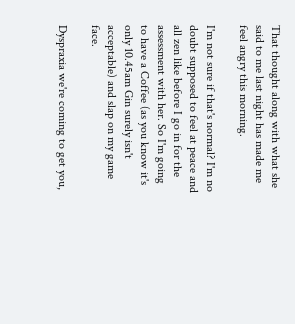That thought along with what she said to me last night has made me feel angry this morning.

I'm not sure if that's normal? I'm no doubt supposed to feel at peace and all zen like before I go in for the assessment with her. So I'm going to have a Coffee (as you know it's only 10.45am Gin surely isn't acceptable) and slap on my game face.

Dyspraxia we're coming to get you,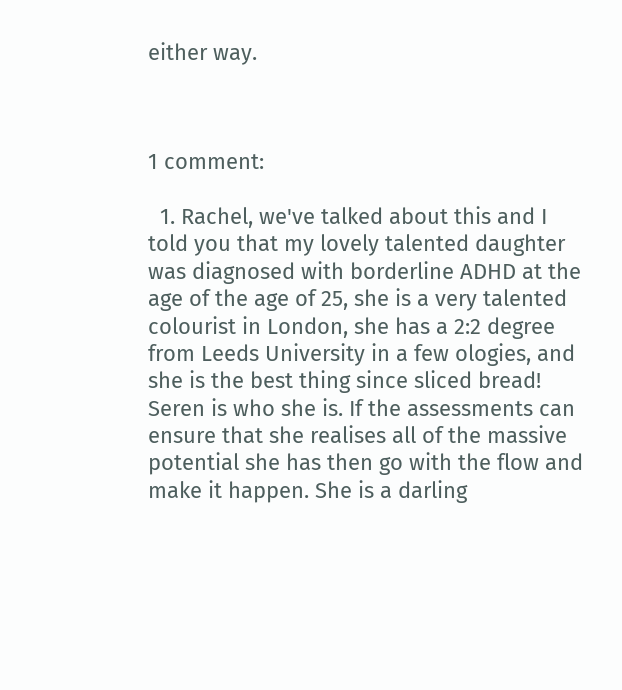either way.



1 comment:

  1. Rachel, we've talked about this and I told you that my lovely talented daughter was diagnosed with borderline ADHD at the age of the age of 25, she is a very talented colourist in London, she has a 2:2 degree from Leeds University in a few ologies, and she is the best thing since sliced bread! Seren is who she is. If the assessments can ensure that she realises all of the massive potential she has then go with the flow and make it happen. She is a darling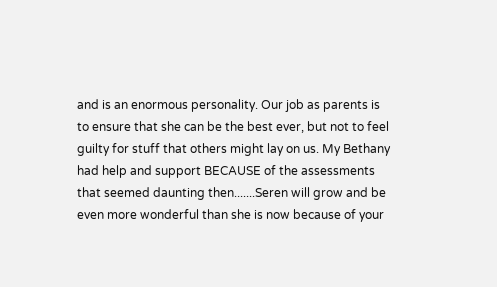and is an enormous personality. Our job as parents is to ensure that she can be the best ever, but not to feel guilty for stuff that others might lay on us. My Bethany had help and support BECAUSE of the assessments that seemed daunting then.......Seren will grow and be even more wonderful than she is now because of your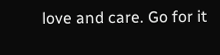love and care. Go for it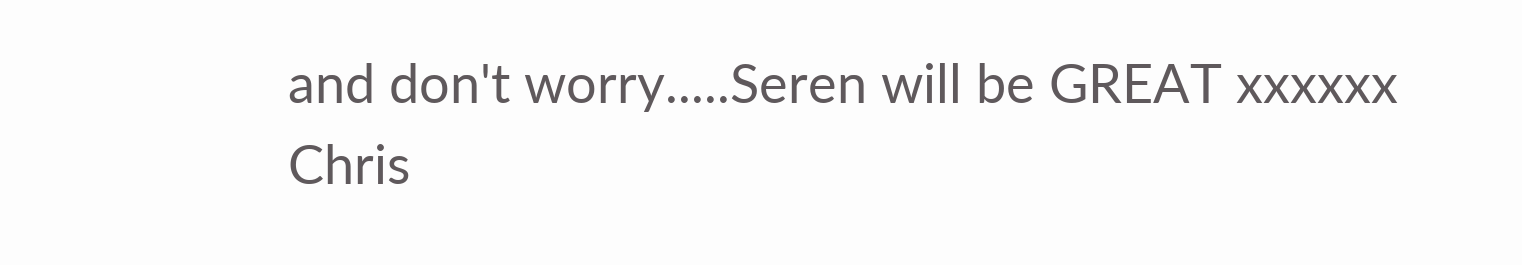and don't worry.....Seren will be GREAT xxxxxx Chris